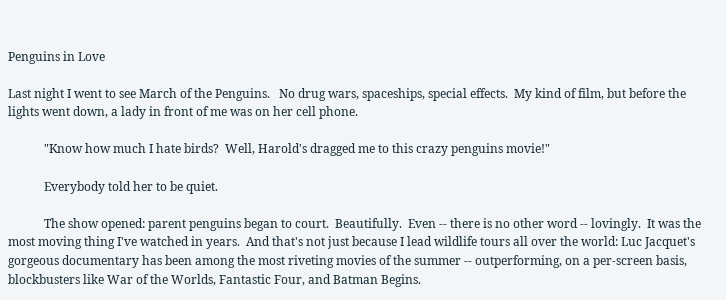Penguins in Love

Last night I went to see March of the Penguins.   No drug wars, spaceships, special effects.  My kind of film, but before the lights went down, a lady in front of me was on her cell phone.

            "Know how much I hate birds?  Well, Harold's dragged me to this crazy penguins movie!"

            Everybody told her to be quiet.

            The show opened: parent penguins began to court.  Beautifully.  Even -- there is no other word -- lovingly.  It was the most moving thing I've watched in years.  And that's not just because I lead wildlife tours all over the world: Luc Jacquet's gorgeous documentary has been among the most riveting movies of the summer -- outperforming, on a per-screen basis, blockbusters like War of the Worlds, Fantastic Four, and Batman Begins.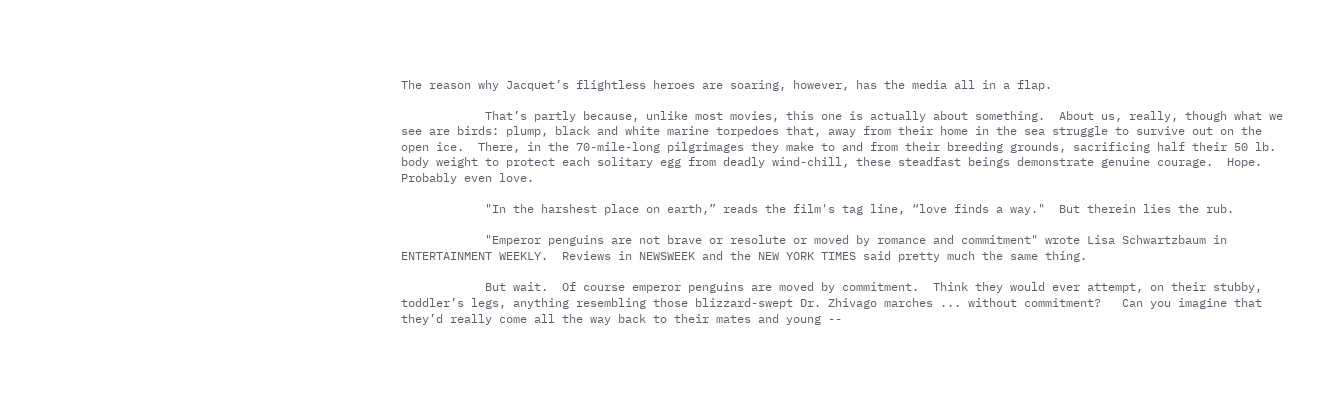The reason why Jacquet’s flightless heroes are soaring, however, has the media all in a flap.

            That’s partly because, unlike most movies, this one is actually about something.  About us, really, though what we see are birds: plump, black and white marine torpedoes that, away from their home in the sea struggle to survive out on the open ice.  There, in the 70-mile-long pilgrimages they make to and from their breeding grounds, sacrificing half their 50 lb. body weight to protect each solitary egg from deadly wind-chill, these steadfast beings demonstrate genuine courage.  Hope.  Probably even love.

            "In the harshest place on earth,” reads the film's tag line, “love finds a way."  But therein lies the rub.

            "Emperor penguins are not brave or resolute or moved by romance and commitment" wrote Lisa Schwartzbaum in ENTERTAINMENT WEEKLY.  Reviews in NEWSWEEK and the NEW YORK TIMES said pretty much the same thing.

            But wait.  Of course emperor penguins are moved by commitment.  Think they would ever attempt, on their stubby, toddler’s legs, anything resembling those blizzard-swept Dr. Zhivago marches ... without commitment?   Can you imagine that they’d really come all the way back to their mates and young --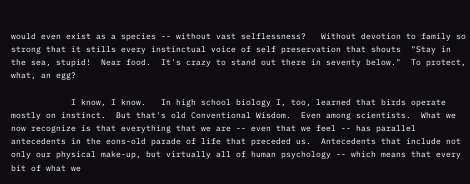would even exist as a species -- without vast selflessness?   Without devotion to family so strong that it stills every instinctual voice of self preservation that shouts  "Stay in the sea, stupid!  Near food.  It's crazy to stand out there in seventy below."  To protect, what, an egg?

            I know, I know.   In high school biology I, too, learned that birds operate mostly on instinct.  But that's old Conventional Wisdom.  Even among scientists.  What we now recognize is that everything that we are -- even that we feel -- has parallel antecedents in the eons-old parade of life that preceded us.  Antecedents that include not only our physical make-up, but virtually all of human psychology -- which means that every bit of what we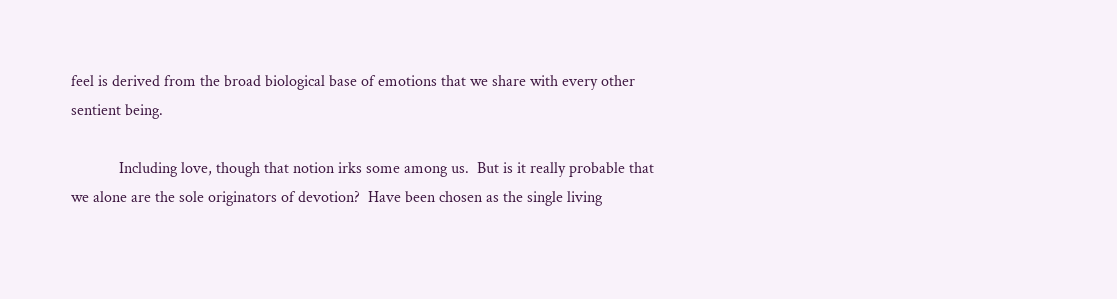feel is derived from the broad biological base of emotions that we share with every other sentient being.

            Including love, though that notion irks some among us.  But is it really probable that we alone are the sole originators of devotion?  Have been chosen as the single living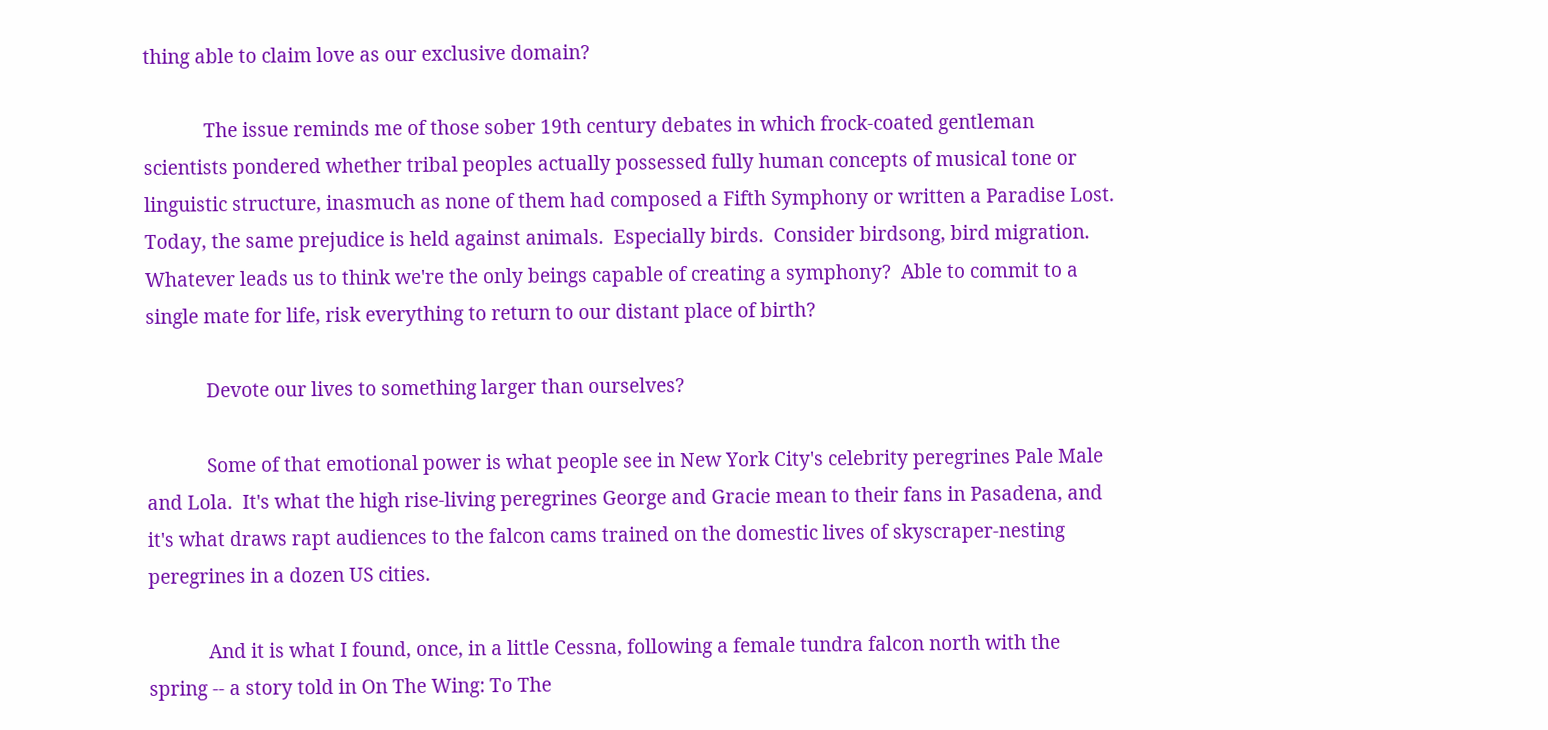thing able to claim love as our exclusive domain?

            The issue reminds me of those sober 19th century debates in which frock-coated gentleman scientists pondered whether tribal peoples actually possessed fully human concepts of musical tone or linguistic structure, inasmuch as none of them had composed a Fifth Symphony or written a Paradise Lost.  Today, the same prejudice is held against animals.  Especially birds.  Consider birdsong, bird migration.  Whatever leads us to think we're the only beings capable of creating a symphony?  Able to commit to a single mate for life, risk everything to return to our distant place of birth?

            Devote our lives to something larger than ourselves?

            Some of that emotional power is what people see in New York City's celebrity peregrines Pale Male and Lola.  It's what the high rise-living peregrines George and Gracie mean to their fans in Pasadena, and it's what draws rapt audiences to the falcon cams trained on the domestic lives of skyscraper-nesting peregrines in a dozen US cities.

            And it is what I found, once, in a little Cessna, following a female tundra falcon north with the spring -- a story told in On The Wing: To The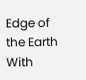Edge of the Earth With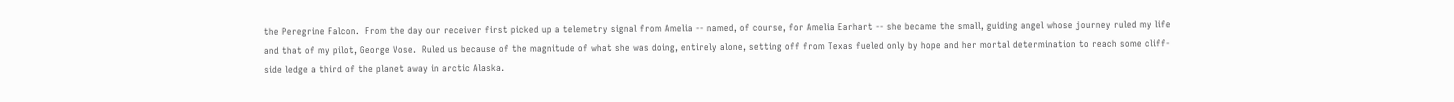the Peregrine Falcon.  From the day our receiver first picked up a telemetry signal from Amelia -- named, of course, for Amelia Earhart -- she became the small, guiding angel whose journey ruled my life and that of my pilot, George Vose.  Ruled us because of the magnitude of what she was doing, entirely alone, setting off from Texas fueled only by hope and her mortal determination to reach some cliff-side ledge a third of the planet away in arctic Alaska.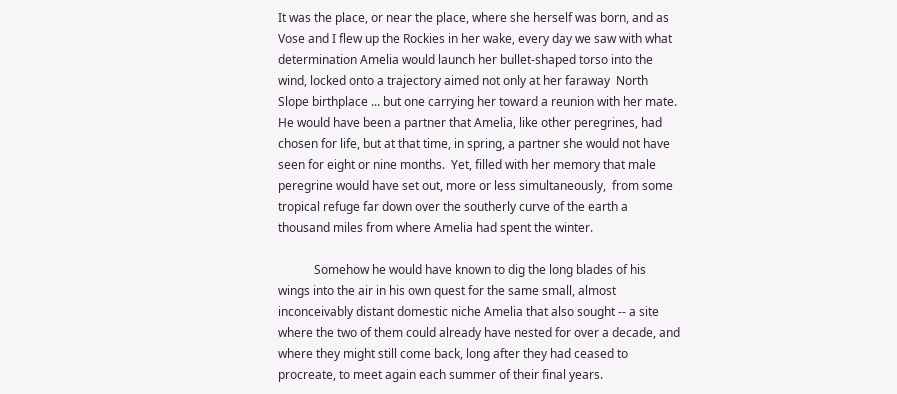It was the place, or near the place, where she herself was born, and as Vose and I flew up the Rockies in her wake, every day we saw with what determination Amelia would launch her bullet-shaped torso into the wind, locked onto a trajectory aimed not only at her faraway  North Slope birthplace ... but one carrying her toward a reunion with her mate.  He would have been a partner that Amelia, like other peregrines, had chosen for life, but at that time, in spring, a partner she would not have seen for eight or nine months.  Yet, filled with her memory that male peregrine would have set out, more or less simultaneously,  from some tropical refuge far down over the southerly curve of the earth a thousand miles from where Amelia had spent the winter.

            Somehow he would have known to dig the long blades of his wings into the air in his own quest for the same small, almost inconceivably distant domestic niche Amelia that also sought -- a site where the two of them could already have nested for over a decade, and where they might still come back, long after they had ceased to procreate, to meet again each summer of their final years.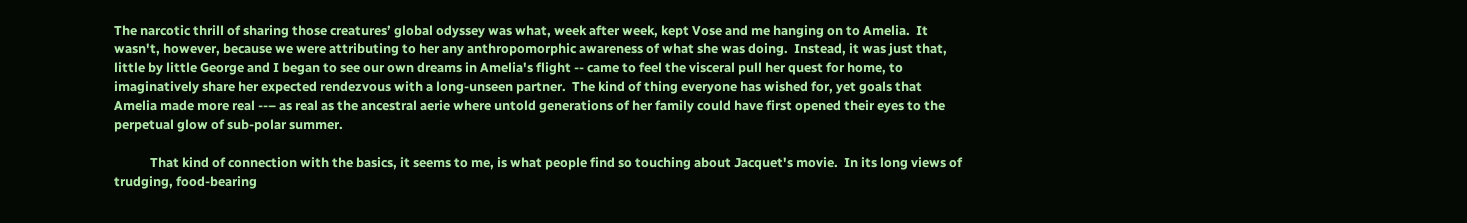The narcotic thrill of sharing those creatures’ global odyssey was what, week after week, kept Vose and me hanging on to Amelia.  It wasn't, however, because we were attributing to her any anthropomorphic awareness of what she was doing.  Instead, it was just that, little by little George and I began to see our own dreams in Amelia's flight -- came to feel the visceral pull her quest for home, to imaginatively share her expected rendezvous with a long-unseen partner.  The kind of thing everyone has wished for, yet goals that Amelia made more real --– as real as the ancestral aerie where untold generations of her family could have first opened their eyes to the perpetual glow of sub-polar summer.

            That kind of connection with the basics, it seems to me, is what people find so touching about Jacquet's movie.  In its long views of trudging, food-bearing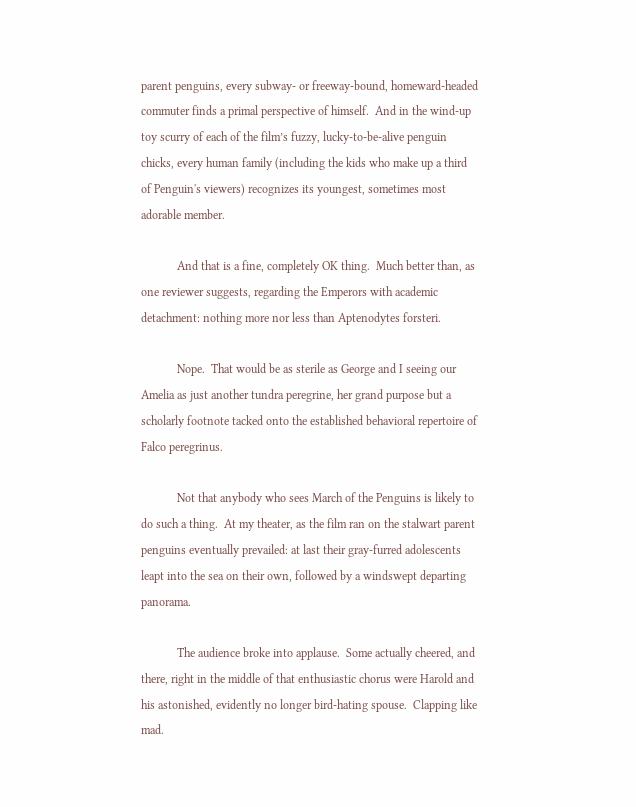parent penguins, every subway- or freeway-bound, homeward-headed commuter finds a primal perspective of himself.  And in the wind-up toy scurry of each of the film’s fuzzy, lucky-to-be-alive penguin chicks, every human family (including the kids who make up a third of Penguin's viewers) recognizes its youngest, sometimes most adorable member.

            And that is a fine, completely OK thing.  Much better than, as one reviewer suggests, regarding the Emperors with academic detachment: nothing more nor less than Aptenodytes forsteri.

            Nope.  That would be as sterile as George and I seeing our Amelia as just another tundra peregrine, her grand purpose but a scholarly footnote tacked onto the established behavioral repertoire of Falco peregrinus.

            Not that anybody who sees March of the Penguins is likely to do such a thing.  At my theater, as the film ran on the stalwart parent penguins eventually prevailed: at last their gray-furred adolescents leapt into the sea on their own, followed by a windswept departing panorama.

            The audience broke into applause.  Some actually cheered, and there, right in the middle of that enthusiastic chorus were Harold and his astonished, evidently no longer bird-hating spouse.  Clapping like mad.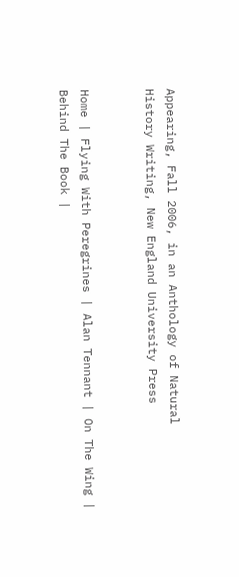Appearing, Fall 2006, in an Anthology of Natural
History Writing, New England University Press


Home | Flying With Peregrines | Alan Tennant | On The Wing | Behind The Book |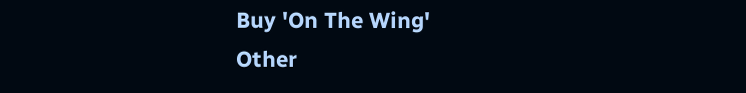Buy 'On The Wing'
Other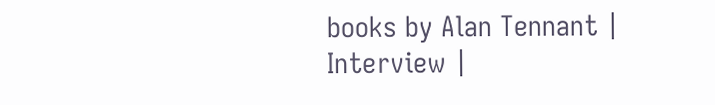books by Alan Tennant | Interview |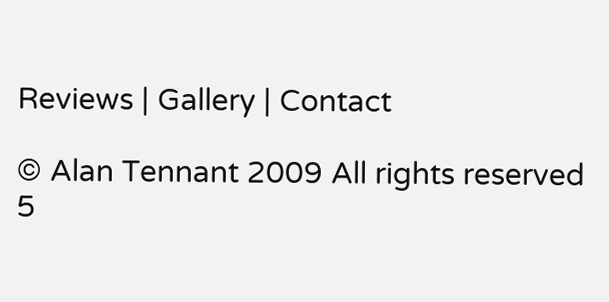Reviews | Gallery | Contact

© Alan Tennant 2009 All rights reserved
5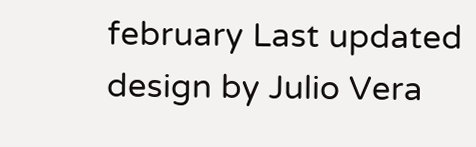february Last updated design by Julio Vera